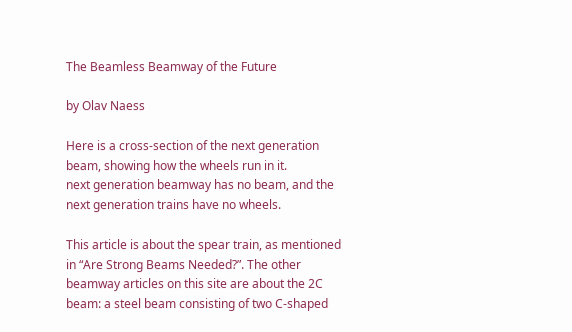The Beamless Beamway of the Future

by Olav Naess

Here is a cross-section of the next generation beam, showing how the wheels run in it.
next generation beamway has no beam, and the next generation trains have no wheels.

This article is about the spear train, as mentioned in “Are Strong Beams Needed?”. The other beamway articles on this site are about the 2C beam: a steel beam consisting of two C-shaped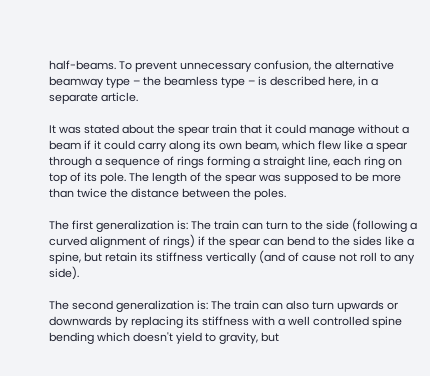half-beams. To prevent unnecessary confusion, the alternative beamway type – the beamless type – is described here, in a separate article.

It was stated about the spear train that it could manage without a beam if it could carry along its own beam, which flew like a spear through a sequence of rings forming a straight line, each ring on top of its pole. The length of the spear was supposed to be more than twice the distance between the poles.

The first generalization is: The train can turn to the side (following a curved alignment of rings) if the spear can bend to the sides like a spine, but retain its stiffness vertically (and of cause not roll to any side).

The second generalization is: The train can also turn upwards or downwards by replacing its stiffness with a well controlled spine bending which doesn't yield to gravity, but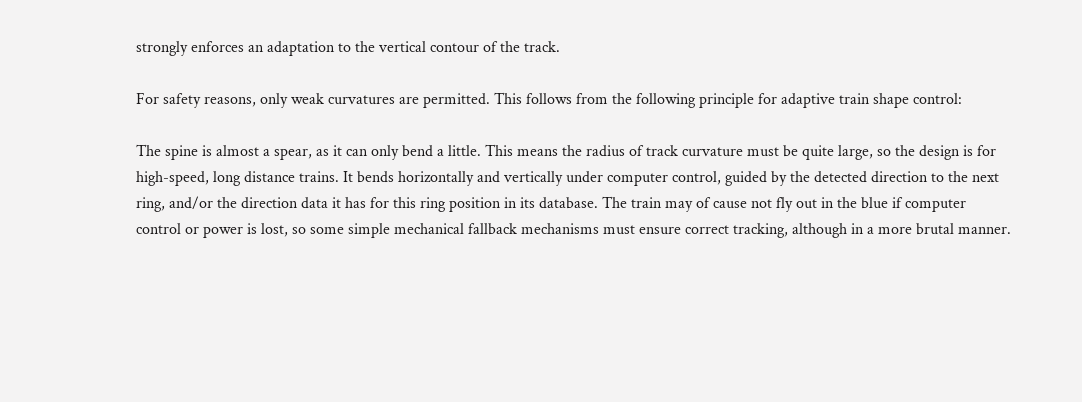strongly enforces an adaptation to the vertical contour of the track.

For safety reasons, only weak curvatures are permitted. This follows from the following principle for adaptive train shape control:

The spine is almost a spear, as it can only bend a little. This means the radius of track curvature must be quite large, so the design is for high-speed, long distance trains. It bends horizontally and vertically under computer control, guided by the detected direction to the next ring, and/or the direction data it has for this ring position in its database. The train may of cause not fly out in the blue if computer control or power is lost, so some simple mechanical fallback mechanisms must ensure correct tracking, although in a more brutal manner.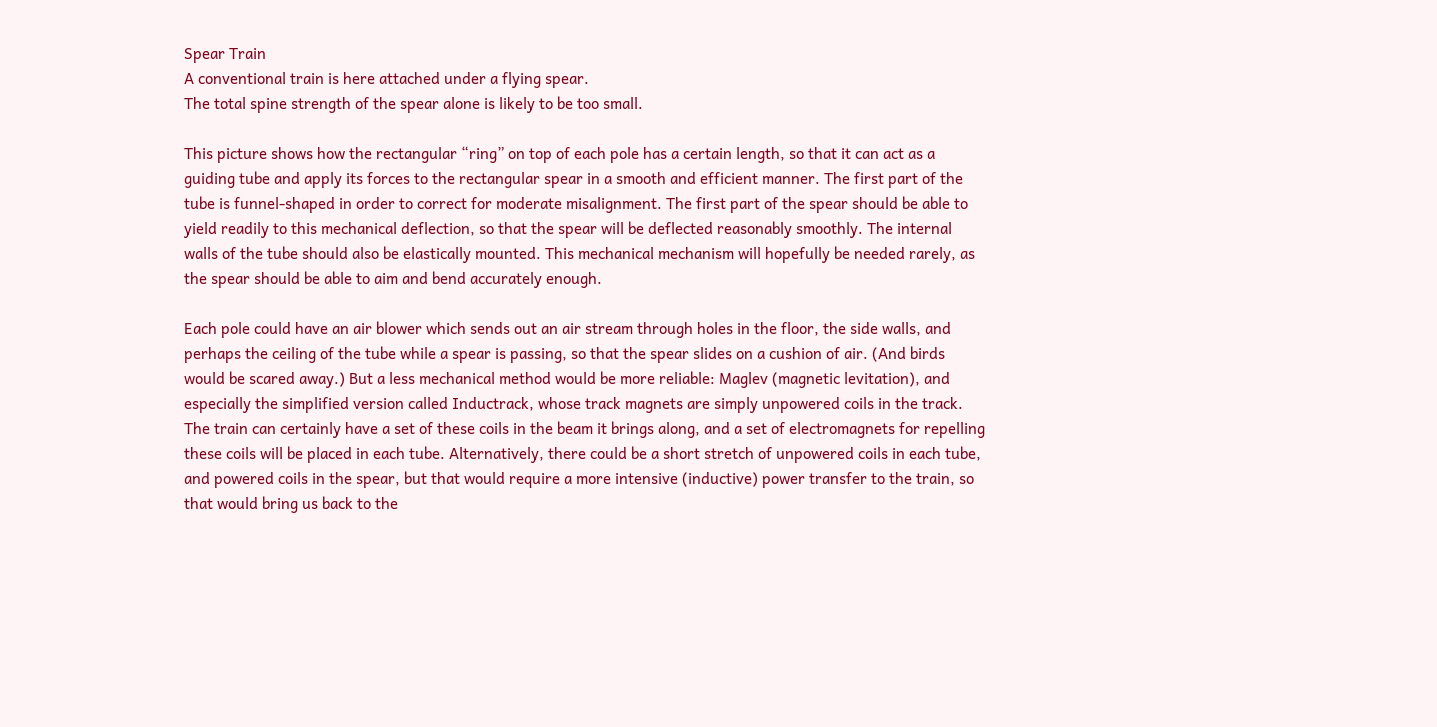Spear Train
A conventional train is here attached under a flying spear.
The total spine strength of the spear alone is likely to be too small.

This picture shows how the rectangular “ring” on top of each pole has a certain length, so that it can act as a guiding tube and apply its forces to the rectangular spear in a smooth and efficient manner. The first part of the tube is funnel-shaped in order to correct for moderate misalignment. The first part of the spear should be able to yield readily to this mechanical deflection, so that the spear will be deflected reasonably smoothly. The internal walls of the tube should also be elastically mounted. This mechanical mechanism will hopefully be needed rarely, as the spear should be able to aim and bend accurately enough.

Each pole could have an air blower which sends out an air stream through holes in the floor, the side walls, and perhaps the ceiling of the tube while a spear is passing, so that the spear slides on a cushion of air. (And birds would be scared away.) But a less mechanical method would be more reliable: Maglev (magnetic levitation), and especially the simplified version called Inductrack, whose track magnets are simply unpowered coils in the track. The train can certainly have a set of these coils in the beam it brings along, and a set of electromagnets for repelling these coils will be placed in each tube. Alternatively, there could be a short stretch of unpowered coils in each tube, and powered coils in the spear, but that would require a more intensive (inductive) power transfer to the train, so that would bring us back to the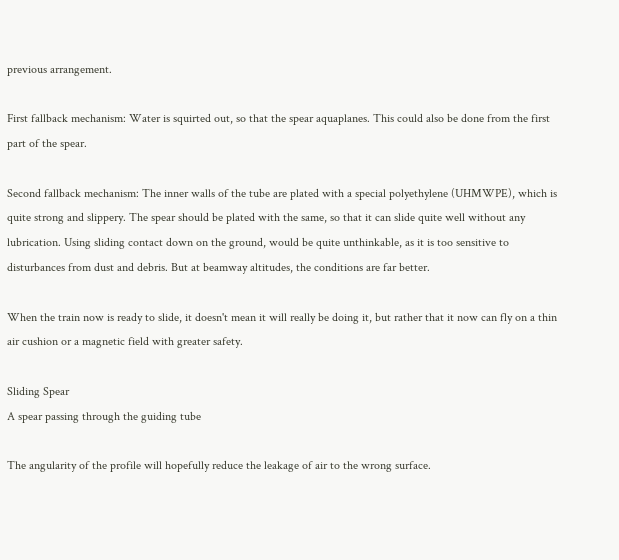previous arrangement.

First fallback mechanism: Water is squirted out, so that the spear aquaplanes. This could also be done from the first part of the spear.

Second fallback mechanism: The inner walls of the tube are plated with a special polyethylene (UHMWPE), which is quite strong and slippery. The spear should be plated with the same, so that it can slide quite well without any lubrication. Using sliding contact down on the ground, would be quite unthinkable, as it is too sensitive to disturbances from dust and debris. But at beamway altitudes, the conditions are far better.

When the train now is ready to slide, it doesn't mean it will really be doing it, but rather that it now can fly on a thin air cushion or a magnetic field with greater safety.

Sliding Spear
A spear passing through the guiding tube

The angularity of the profile will hopefully reduce the leakage of air to the wrong surface.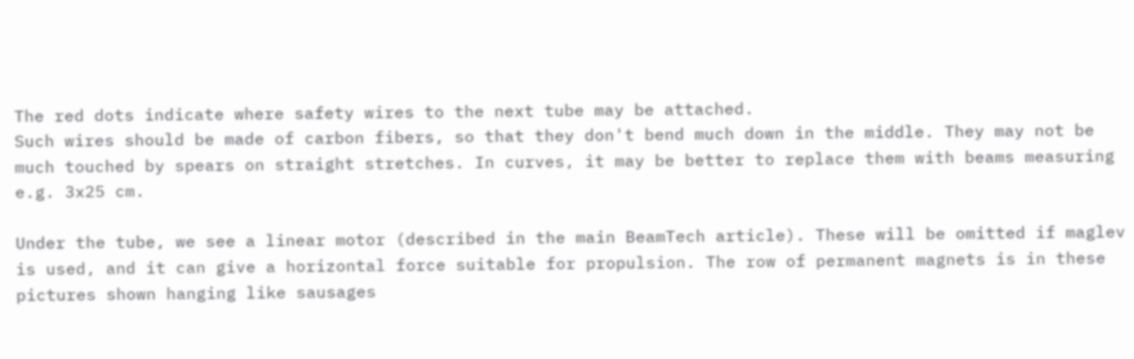The red dots indicate where safety wires to the next tube may be attached.
Such wires should be made of carbon fibers, so that they don't bend much down in the middle. They may not be much touched by spears on straight stretches. In curves, it may be better to replace them with beams measuring e.g. 3x25 cm.

Under the tube, we see a linear motor (described in the main BeamTech article). These will be omitted if maglev is used, and it can give a horizontal force suitable for propulsion. The row of permanent magnets is in these pictures shown hanging like sausages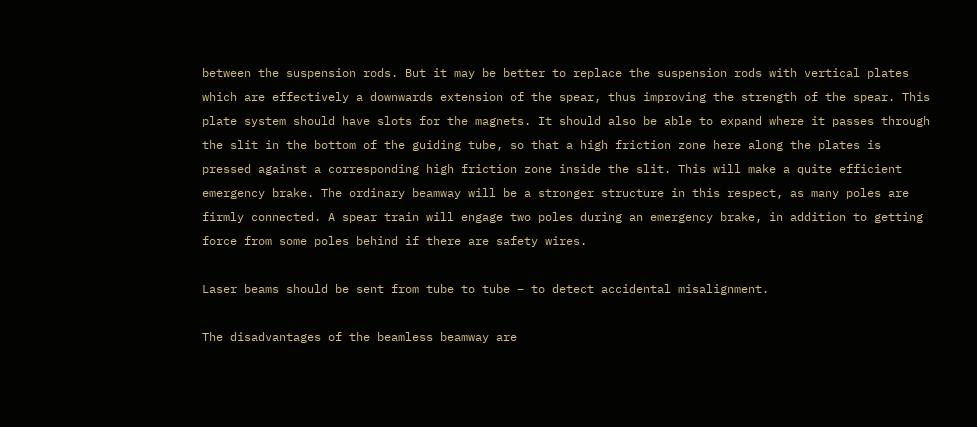between the suspension rods. But it may be better to replace the suspension rods with vertical plates which are effectively a downwards extension of the spear, thus improving the strength of the spear. This plate system should have slots for the magnets. It should also be able to expand where it passes through the slit in the bottom of the guiding tube, so that a high friction zone here along the plates is pressed against a corresponding high friction zone inside the slit. This will make a quite efficient emergency brake. The ordinary beamway will be a stronger structure in this respect, as many poles are firmly connected. A spear train will engage two poles during an emergency brake, in addition to getting force from some poles behind if there are safety wires.

Laser beams should be sent from tube to tube – to detect accidental misalignment.

The disadvantages of the beamless beamway are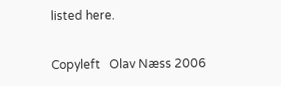listed here.

Copyleft   Olav Næss 2006